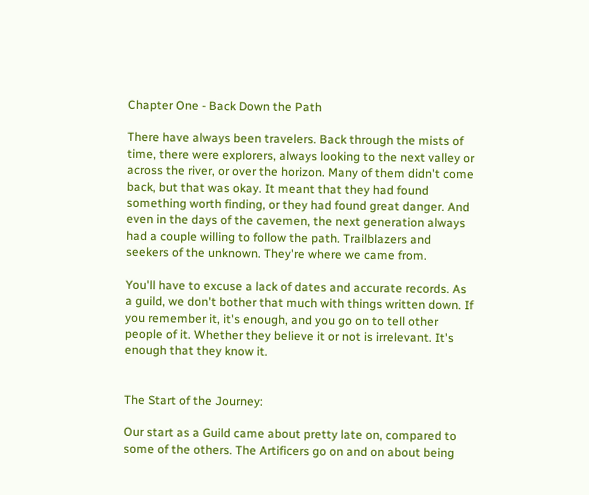Chapter One - Back Down the Path

There have always been travelers. Back through the mists of time, there were explorers, always looking to the next valley or across the river, or over the horizon. Many of them didn't come back, but that was okay. It meant that they had found something worth finding, or they had found great danger. And even in the days of the cavemen, the next generation always had a couple willing to follow the path. Trailblazers and seekers of the unknown. They're where we came from.

You'll have to excuse a lack of dates and accurate records. As a guild, we don't bother that much with things written down. If you remember it, it's enough, and you go on to tell other people of it. Whether they believe it or not is irrelevant. It's enough that they know it.


The Start of the Journey:

Our start as a Guild came about pretty late on, compared to some of the others. The Artificers go on and on about being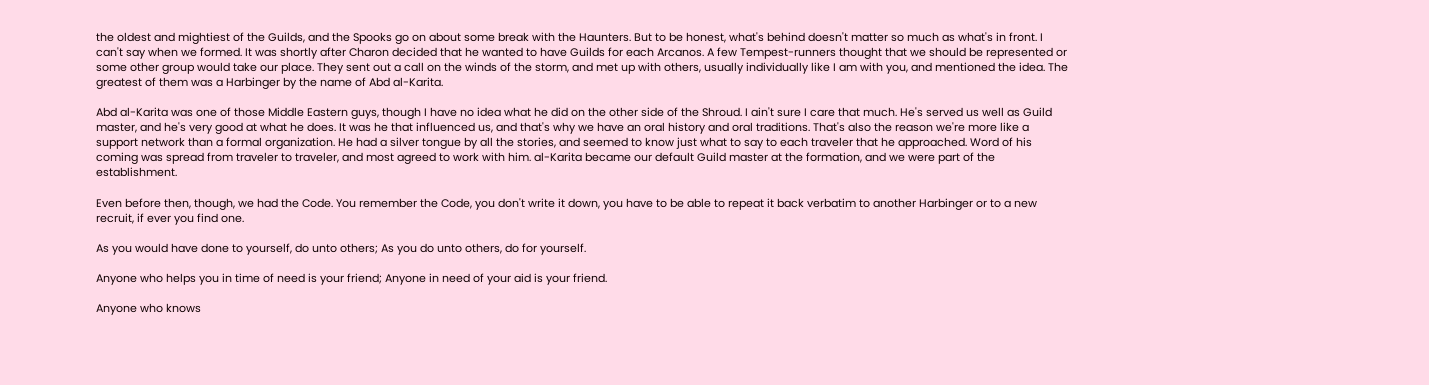the oldest and mightiest of the Guilds, and the Spooks go on about some break with the Haunters. But to be honest, what's behind doesn't matter so much as what's in front. I can't say when we formed. It was shortly after Charon decided that he wanted to have Guilds for each Arcanos. A few Tempest-runners thought that we should be represented or some other group would take our place. They sent out a call on the winds of the storm, and met up with others, usually individually like I am with you, and mentioned the idea. The greatest of them was a Harbinger by the name of Abd al-Karita.

Abd al-Karita was one of those Middle Eastern guys, though I have no idea what he did on the other side of the Shroud. I ain't sure I care that much. He's served us well as Guild master, and he's very good at what he does. It was he that influenced us, and that's why we have an oral history and oral traditions. That's also the reason we're more like a support network than a formal organization. He had a silver tongue by all the stories, and seemed to know just what to say to each traveler that he approached. Word of his coming was spread from traveler to traveler, and most agreed to work with him. al-Karita became our default Guild master at the formation, and we were part of the establishment.

Even before then, though, we had the Code. You remember the Code, you don't write it down, you have to be able to repeat it back verbatim to another Harbinger or to a new recruit, if ever you find one.

As you would have done to yourself, do unto others; As you do unto others, do for yourself.

Anyone who helps you in time of need is your friend; Anyone in need of your aid is your friend.

Anyone who knows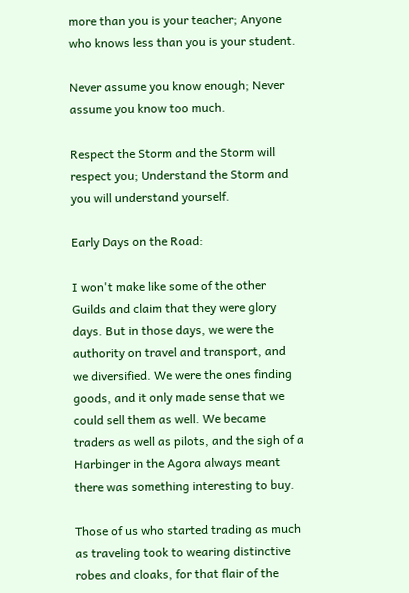more than you is your teacher; Anyone who knows less than you is your student.

Never assume you know enough; Never assume you know too much.

Respect the Storm and the Storm will respect you; Understand the Storm and you will understand yourself.

Early Days on the Road:

I won't make like some of the other Guilds and claim that they were glory days. But in those days, we were the authority on travel and transport, and we diversified. We were the ones finding goods, and it only made sense that we could sell them as well. We became traders as well as pilots, and the sigh of a Harbinger in the Agora always meant there was something interesting to buy.

Those of us who started trading as much as traveling took to wearing distinctive robes and cloaks, for that flair of the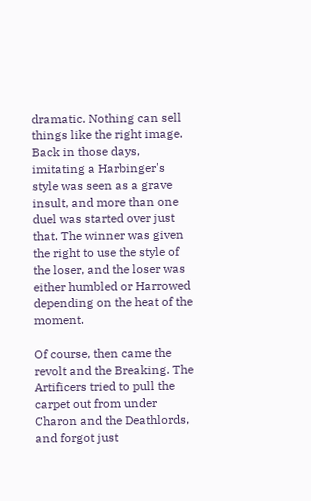dramatic. Nothing can sell things like the right image. Back in those days, imitating a Harbinger's style was seen as a grave insult, and more than one duel was started over just that. The winner was given the right to use the style of the loser, and the loser was either humbled or Harrowed depending on the heat of the moment.

Of course, then came the revolt and the Breaking. The Artificers tried to pull the carpet out from under Charon and the Deathlords, and forgot just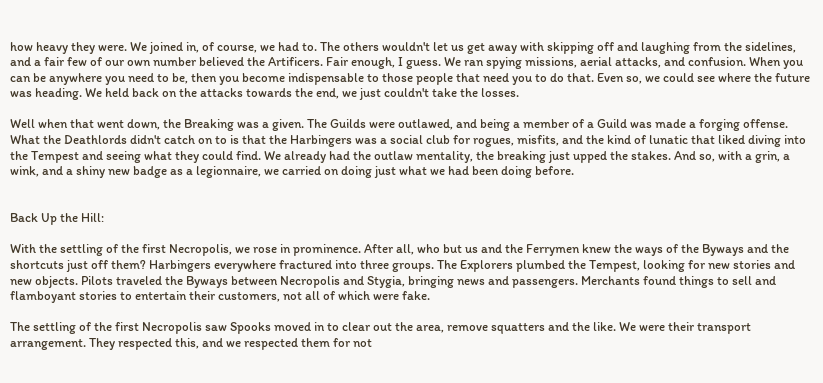how heavy they were. We joined in, of course, we had to. The others wouldn't let us get away with skipping off and laughing from the sidelines, and a fair few of our own number believed the Artificers. Fair enough, I guess. We ran spying missions, aerial attacks, and confusion. When you can be anywhere you need to be, then you become indispensable to those people that need you to do that. Even so, we could see where the future was heading. We held back on the attacks towards the end, we just couldn't take the losses.

Well when that went down, the Breaking was a given. The Guilds were outlawed, and being a member of a Guild was made a forging offense. What the Deathlords didn't catch on to is that the Harbingers was a social club for rogues, misfits, and the kind of lunatic that liked diving into the Tempest and seeing what they could find. We already had the outlaw mentality, the breaking just upped the stakes. And so, with a grin, a wink, and a shiny new badge as a legionnaire, we carried on doing just what we had been doing before.


Back Up the Hill:

With the settling of the first Necropolis, we rose in prominence. After all, who but us and the Ferrymen knew the ways of the Byways and the shortcuts just off them? Harbingers everywhere fractured into three groups. The Explorers plumbed the Tempest, looking for new stories and new objects. Pilots traveled the Byways between Necropolis and Stygia, bringing news and passengers. Merchants found things to sell and flamboyant stories to entertain their customers, not all of which were fake.

The settling of the first Necropolis saw Spooks moved in to clear out the area, remove squatters and the like. We were their transport arrangement. They respected this, and we respected them for not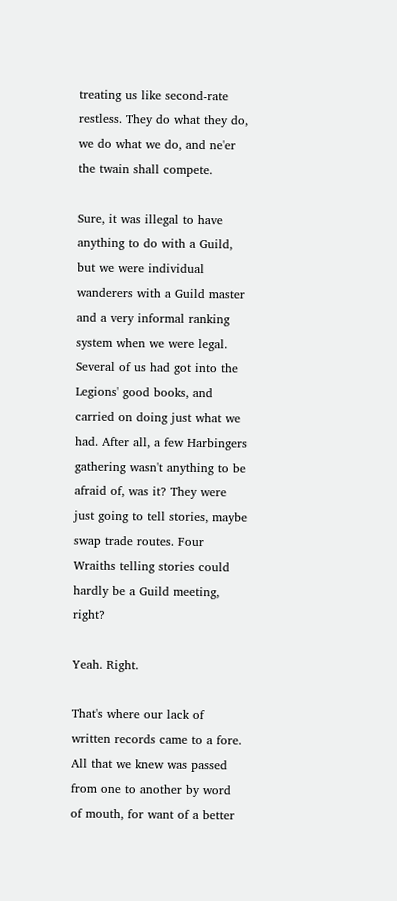treating us like second-rate restless. They do what they do, we do what we do, and ne'er the twain shall compete.

Sure, it was illegal to have anything to do with a Guild, but we were individual wanderers with a Guild master and a very informal ranking system when we were legal. Several of us had got into the Legions' good books, and carried on doing just what we had. After all, a few Harbingers gathering wasn't anything to be afraid of, was it? They were just going to tell stories, maybe swap trade routes. Four Wraiths telling stories could hardly be a Guild meeting, right?

Yeah. Right.

That's where our lack of written records came to a fore. All that we knew was passed from one to another by word of mouth, for want of a better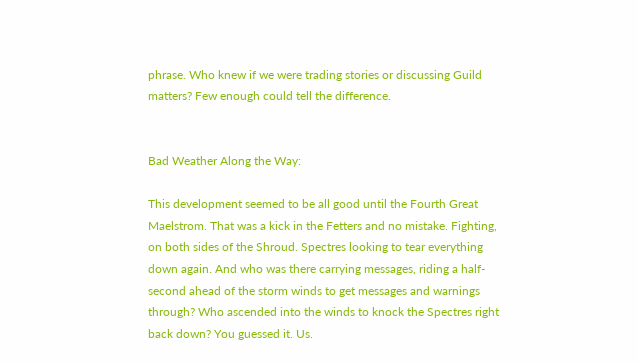phrase. Who knew if we were trading stories or discussing Guild matters? Few enough could tell the difference.


Bad Weather Along the Way:

This development seemed to be all good until the Fourth Great Maelstrom. That was a kick in the Fetters and no mistake. Fighting, on both sides of the Shroud. Spectres looking to tear everything down again. And who was there carrying messages, riding a half-second ahead of the storm winds to get messages and warnings through? Who ascended into the winds to knock the Spectres right back down? You guessed it. Us.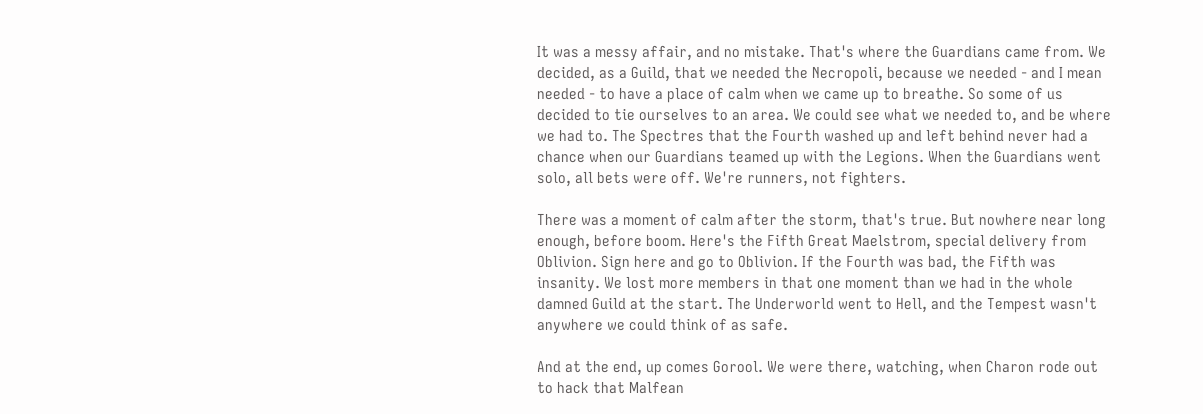It was a messy affair, and no mistake. That's where the Guardians came from. We decided, as a Guild, that we needed the Necropoli, because we needed - and I mean needed - to have a place of calm when we came up to breathe. So some of us decided to tie ourselves to an area. We could see what we needed to, and be where we had to. The Spectres that the Fourth washed up and left behind never had a chance when our Guardians teamed up with the Legions. When the Guardians went solo, all bets were off. We're runners, not fighters.

There was a moment of calm after the storm, that's true. But nowhere near long enough, before boom. Here's the Fifth Great Maelstrom, special delivery from Oblivion. Sign here and go to Oblivion. If the Fourth was bad, the Fifth was insanity. We lost more members in that one moment than we had in the whole damned Guild at the start. The Underworld went to Hell, and the Tempest wasn't anywhere we could think of as safe.

And at the end, up comes Gorool. We were there, watching, when Charon rode out to hack that Malfean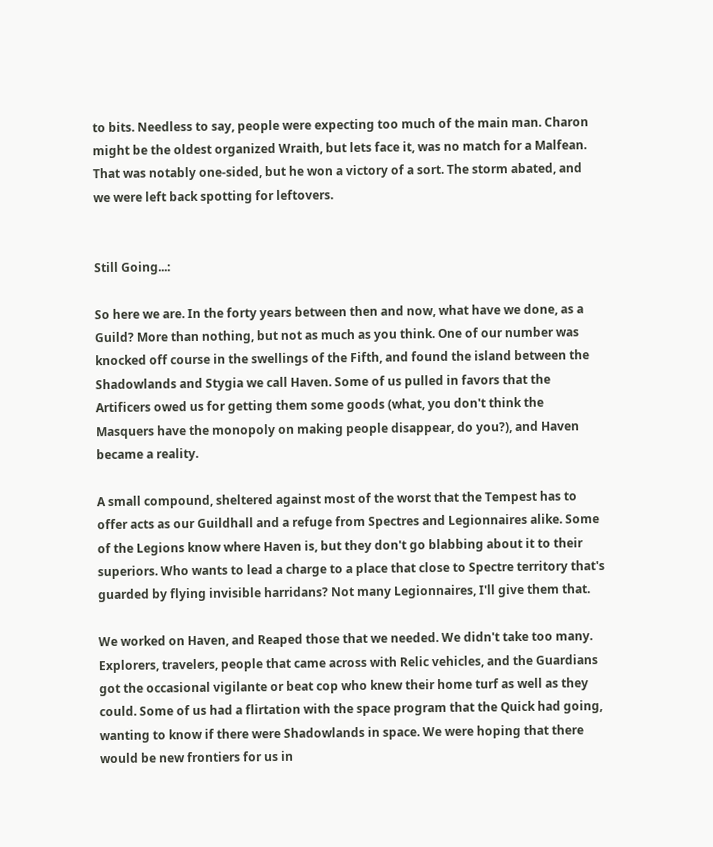to bits. Needless to say, people were expecting too much of the main man. Charon might be the oldest organized Wraith, but lets face it, was no match for a Malfean. That was notably one-sided, but he won a victory of a sort. The storm abated, and we were left back spotting for leftovers.


Still Going...:

So here we are. In the forty years between then and now, what have we done, as a Guild? More than nothing, but not as much as you think. One of our number was knocked off course in the swellings of the Fifth, and found the island between the Shadowlands and Stygia we call Haven. Some of us pulled in favors that the Artificers owed us for getting them some goods (what, you don't think the Masquers have the monopoly on making people disappear, do you?), and Haven became a reality.

A small compound, sheltered against most of the worst that the Tempest has to offer acts as our Guildhall and a refuge from Spectres and Legionnaires alike. Some of the Legions know where Haven is, but they don't go blabbing about it to their superiors. Who wants to lead a charge to a place that close to Spectre territory that's guarded by flying invisible harridans? Not many Legionnaires, I'll give them that.

We worked on Haven, and Reaped those that we needed. We didn't take too many. Explorers, travelers, people that came across with Relic vehicles, and the Guardians got the occasional vigilante or beat cop who knew their home turf as well as they could. Some of us had a flirtation with the space program that the Quick had going, wanting to know if there were Shadowlands in space. We were hoping that there would be new frontiers for us in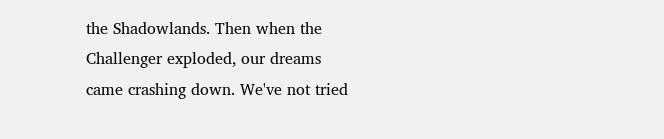the Shadowlands. Then when the Challenger exploded, our dreams came crashing down. We've not tried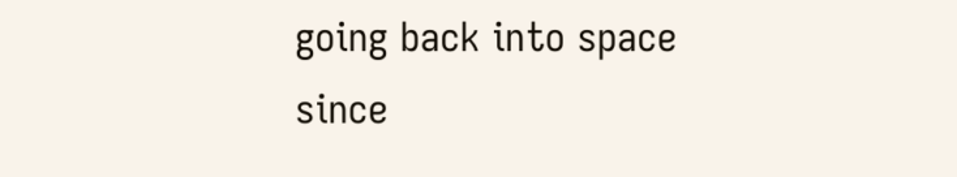going back into space since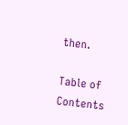then.

Table of Contents